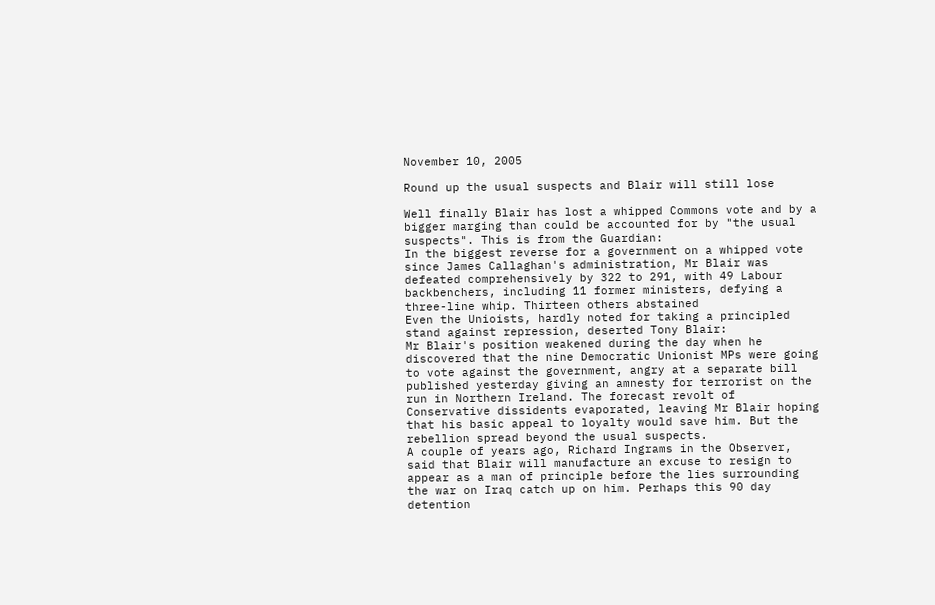November 10, 2005

Round up the usual suspects and Blair will still lose

Well finally Blair has lost a whipped Commons vote and by a bigger marging than could be accounted for by "the usual suspects". This is from the Guardian:
In the biggest reverse for a government on a whipped vote since James Callaghan's administration, Mr Blair was defeated comprehensively by 322 to 291, with 49 Labour backbenchers, including 11 former ministers, defying a three-line whip. Thirteen others abstained
Even the Unioists, hardly noted for taking a principled stand against repression, deserted Tony Blair:
Mr Blair's position weakened during the day when he discovered that the nine Democratic Unionist MPs were going to vote against the government, angry at a separate bill published yesterday giving an amnesty for terrorist on the run in Northern Ireland. The forecast revolt of Conservative dissidents evaporated, leaving Mr Blair hoping that his basic appeal to loyalty would save him. But the rebellion spread beyond the usual suspects.
A couple of years ago, Richard Ingrams in the Observer, said that Blair will manufacture an excuse to resign to appear as a man of principle before the lies surrounding the war on Iraq catch up on him. Perhaps this 90 day detention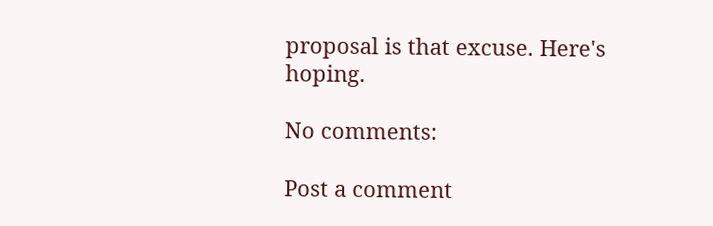proposal is that excuse. Here's hoping.

No comments:

Post a comment